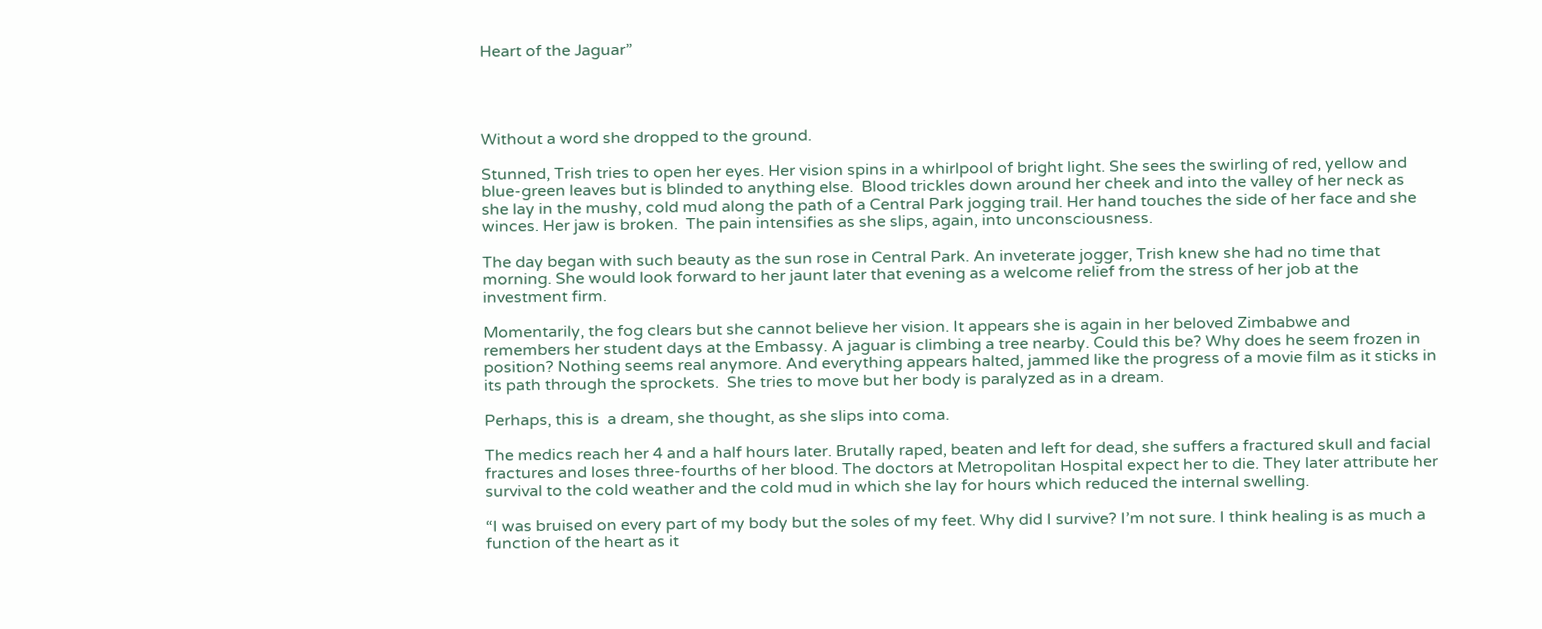Heart of the Jaguar”




Without a word she dropped to the ground.

Stunned, Trish tries to open her eyes. Her vision spins in a whirlpool of bright light. She sees the swirling of red, yellow and blue-green leaves but is blinded to anything else.  Blood trickles down around her cheek and into the valley of her neck as she lay in the mushy, cold mud along the path of a Central Park jogging trail. Her hand touches the side of her face and she winces. Her jaw is broken.  The pain intensifies as she slips, again, into unconsciousness.

The day began with such beauty as the sun rose in Central Park. An inveterate jogger, Trish knew she had no time that morning. She would look forward to her jaunt later that evening as a welcome relief from the stress of her job at the investment firm.

Momentarily, the fog clears but she cannot believe her vision. It appears she is again in her beloved Zimbabwe and remembers her student days at the Embassy. A jaguar is climbing a tree nearby. Could this be? Why does he seem frozen in position? Nothing seems real anymore. And everything appears halted, jammed like the progress of a movie film as it sticks in its path through the sprockets.  She tries to move but her body is paralyzed as in a dream.

Perhaps, this is  a dream, she thought, as she slips into coma.

The medics reach her 4 and a half hours later. Brutally raped, beaten and left for dead, she suffers a fractured skull and facial fractures and loses three-fourths of her blood. The doctors at Metropolitan Hospital expect her to die. They later attribute her survival to the cold weather and the cold mud in which she lay for hours which reduced the internal swelling.

“I was bruised on every part of my body but the soles of my feet. Why did I survive? I’m not sure. I think healing is as much a function of the heart as it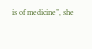is of medicine”, she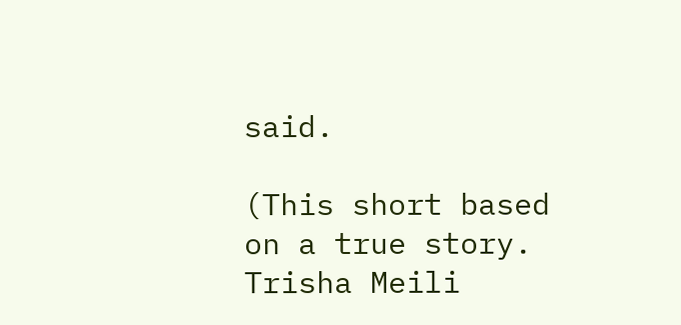said.

(This short based on a true story. Trisha Meili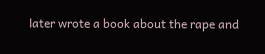later wrote a book about the rape and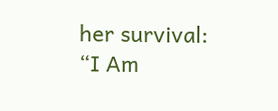her survival: “I Am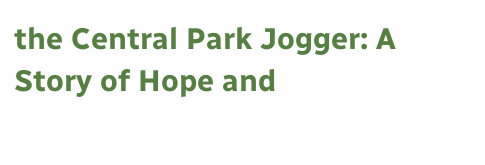the Central Park Jogger: A Story of Hope and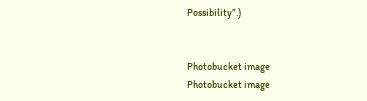Possibility”.)


Photobucket image
Photobucket image